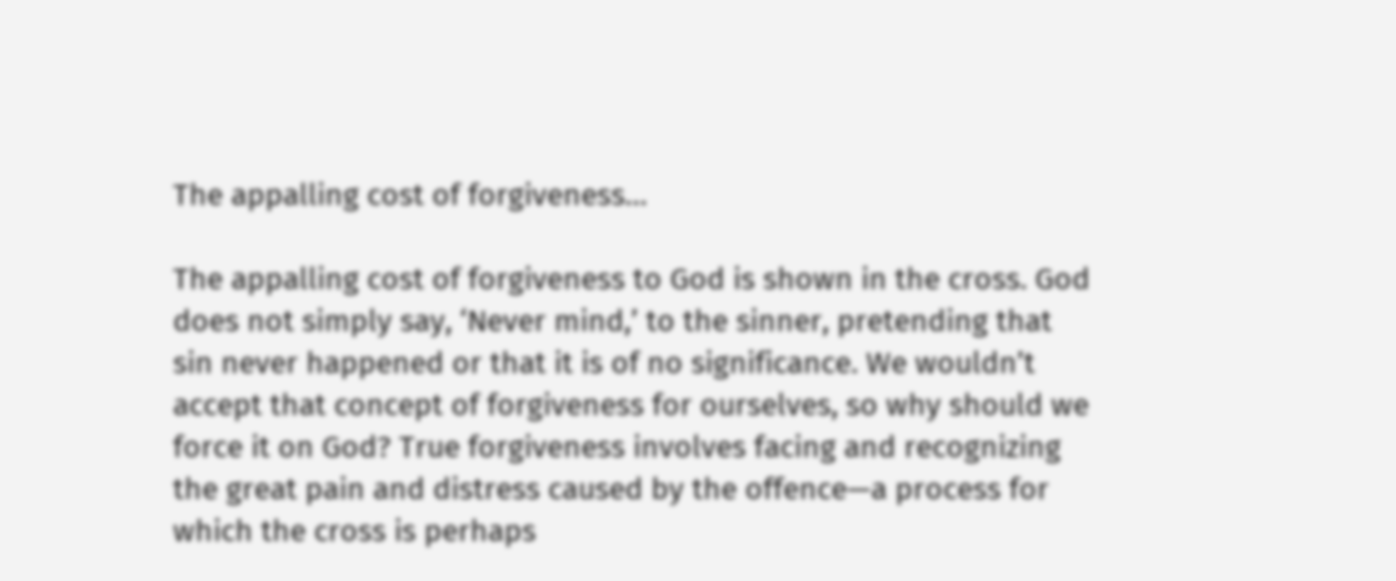The appalling cost of forgiveness…

The appalling cost of forgiveness to God is shown in the cross. God does not simply say, ‘Never mind,’ to the sinner, pretending that sin never happened or that it is of no significance. We wouldn’t accept that concept of forgiveness for ourselves, so why should we force it on God? True forgiveness involves facing and recognizing the great pain and distress caused by the offence—a process for which the cross is perhaps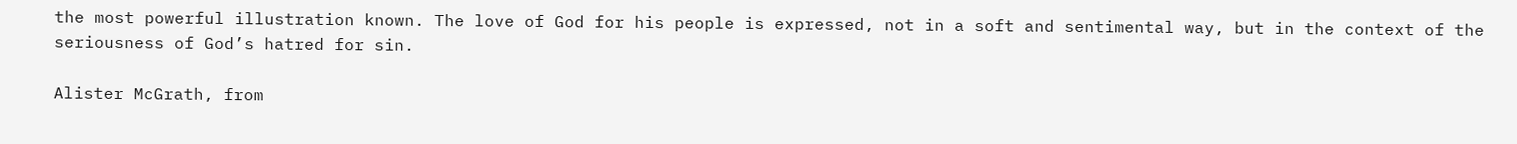the most powerful illustration known. The love of God for his people is expressed, not in a soft and sentimental way, but in the context of the seriousness of God’s hatred for sin.

Alister McGrath, from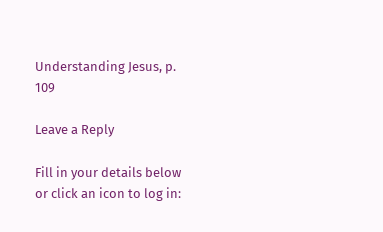Understanding Jesus, p. 109

Leave a Reply

Fill in your details below or click an icon to log in: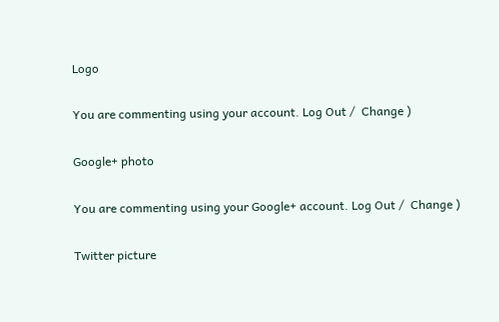Logo

You are commenting using your account. Log Out /  Change )

Google+ photo

You are commenting using your Google+ account. Log Out /  Change )

Twitter picture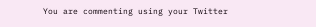You are commenting using your Twitter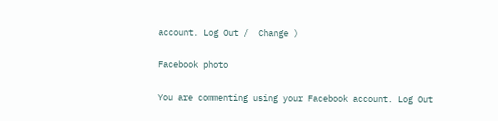account. Log Out /  Change )

Facebook photo

You are commenting using your Facebook account. Log Out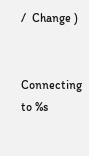/  Change )


Connecting to %s